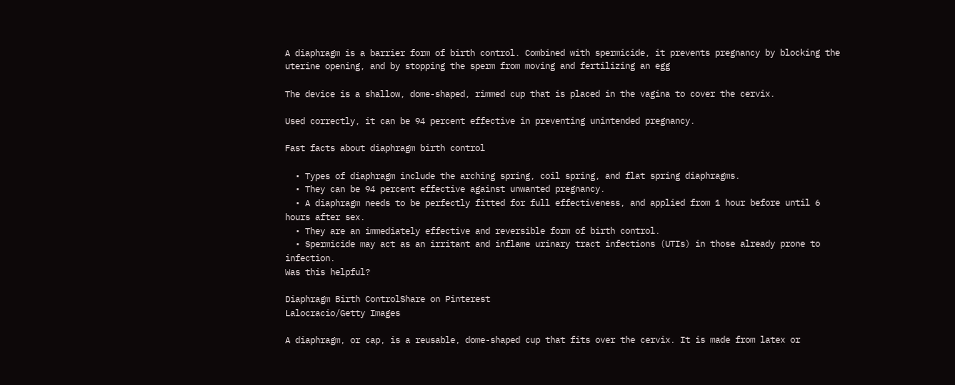A diaphragm is a barrier form of birth control. Combined with spermicide, it prevents pregnancy by blocking the uterine opening, and by stopping the sperm from moving and fertilizing an egg

The device is a shallow, dome-shaped, rimmed cup that is placed in the vagina to cover the cervix.

Used correctly, it can be 94 percent effective in preventing unintended pregnancy.

Fast facts about diaphragm birth control

  • Types of diaphragm include the arching spring, coil spring, and flat spring diaphragms.
  • They can be 94 percent effective against unwanted pregnancy.
  • A diaphragm needs to be perfectly fitted for full effectiveness, and applied from 1 hour before until 6 hours after sex.
  • They are an immediately effective and reversible form of birth control.
  • Spermicide may act as an irritant and inflame urinary tract infections (UTIs) in those already prone to infection.
Was this helpful?

Diaphragm Birth ControlShare on Pinterest
Lalocracio/Getty Images

A diaphragm, or cap, is a reusable, dome-shaped cup that fits over the cervix. It is made from latex or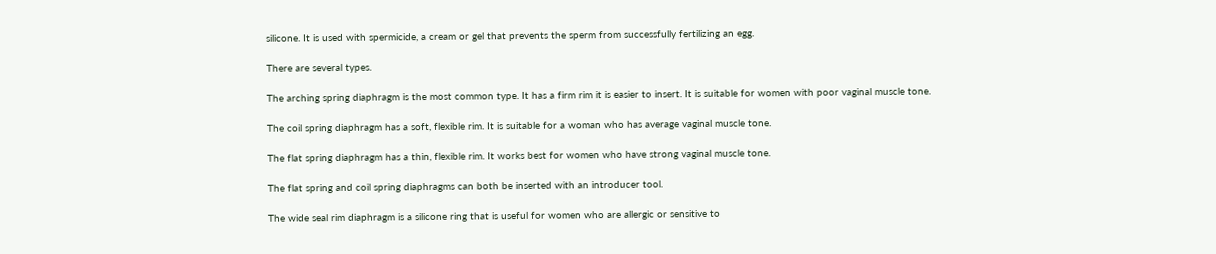silicone. It is used with spermicide, a cream or gel that prevents the sperm from successfully fertilizing an egg.

There are several types.

The arching spring diaphragm is the most common type. It has a firm rim it is easier to insert. It is suitable for women with poor vaginal muscle tone.

The coil spring diaphragm has a soft, flexible rim. It is suitable for a woman who has average vaginal muscle tone.

The flat spring diaphragm has a thin, flexible rim. It works best for women who have strong vaginal muscle tone.

The flat spring and coil spring diaphragms can both be inserted with an introducer tool.

The wide seal rim diaphragm is a silicone ring that is useful for women who are allergic or sensitive to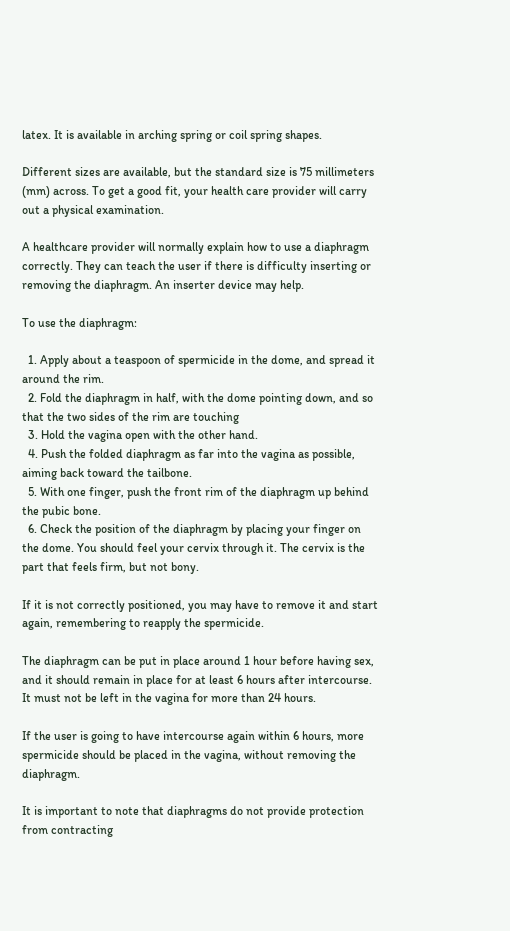latex. It is available in arching spring or coil spring shapes.

Different sizes are available, but the standard size is 75 millimeters (mm) across. To get a good fit, your health care provider will carry out a physical examination.

A healthcare provider will normally explain how to use a diaphragm correctly. They can teach the user if there is difficulty inserting or removing the diaphragm. An inserter device may help.

To use the diaphragm:

  1. Apply about a teaspoon of spermicide in the dome, and spread it around the rim.
  2. Fold the diaphragm in half, with the dome pointing down, and so that the two sides of the rim are touching
  3. Hold the vagina open with the other hand.
  4. Push the folded diaphragm as far into the vagina as possible, aiming back toward the tailbone.
  5. With one finger, push the front rim of the diaphragm up behind the pubic bone.
  6. Check the position of the diaphragm by placing your finger on the dome. You should feel your cervix through it. The cervix is the part that feels firm, but not bony.

If it is not correctly positioned, you may have to remove it and start again, remembering to reapply the spermicide.

The diaphragm can be put in place around 1 hour before having sex, and it should remain in place for at least 6 hours after intercourse. It must not be left in the vagina for more than 24 hours.

If the user is going to have intercourse again within 6 hours, more spermicide should be placed in the vagina, without removing the diaphragm.

It is important to note that diaphragms do not provide protection from contracting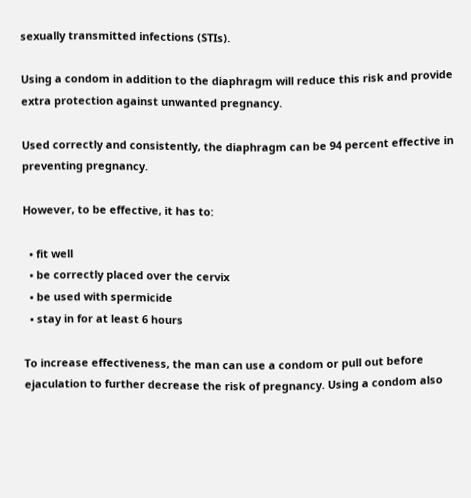sexually transmitted infections (STIs).

Using a condom in addition to the diaphragm will reduce this risk and provide extra protection against unwanted pregnancy.

Used correctly and consistently, the diaphragm can be 94 percent effective in preventing pregnancy.

However, to be effective, it has to:

  • fit well
  • be correctly placed over the cervix
  • be used with spermicide
  • stay in for at least 6 hours

To increase effectiveness, the man can use a condom or pull out before ejaculation to further decrease the risk of pregnancy. Using a condom also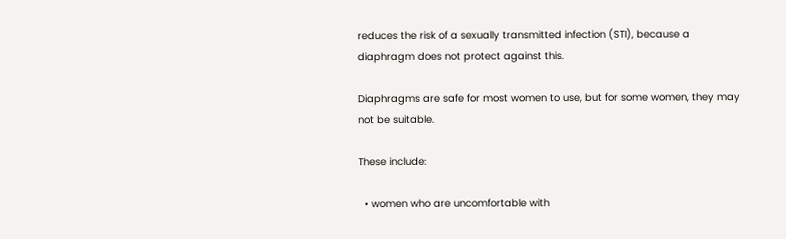reduces the risk of a sexually transmitted infection (STI), because a diaphragm does not protect against this.

Diaphragms are safe for most women to use, but for some women, they may not be suitable.

These include:

  • women who are uncomfortable with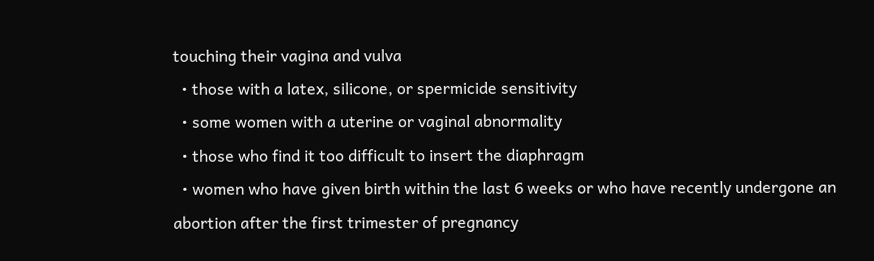touching their vagina and vulva
  • those with a latex, silicone, or spermicide sensitivity
  • some women with a uterine or vaginal abnormality
  • those who find it too difficult to insert the diaphragm
  • women who have given birth within the last 6 weeks or who have recently undergone an abortion after the first trimester of pregnancy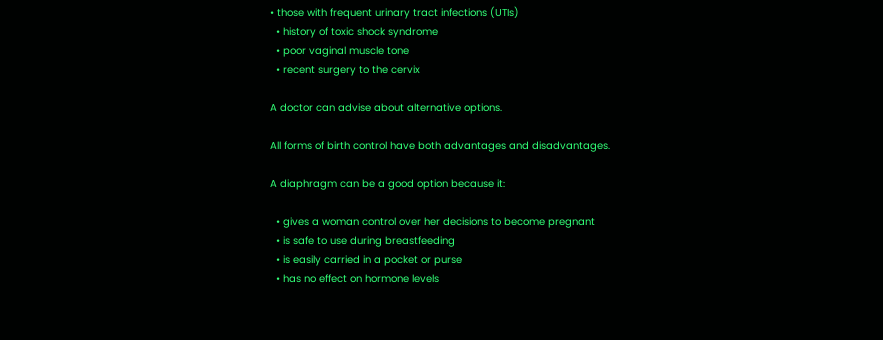• those with frequent urinary tract infections (UTIs)
  • history of toxic shock syndrome
  • poor vaginal muscle tone
  • recent surgery to the cervix

A doctor can advise about alternative options.

All forms of birth control have both advantages and disadvantages.

A diaphragm can be a good option because it:

  • gives a woman control over her decisions to become pregnant
  • is safe to use during breastfeeding
  • is easily carried in a pocket or purse
  • has no effect on hormone levels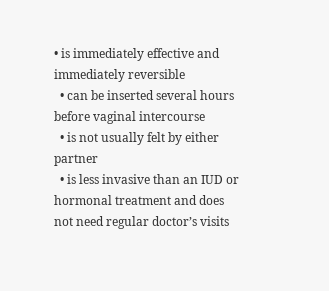• is immediately effective and immediately reversible
  • can be inserted several hours before vaginal intercourse
  • is not usually felt by either partner
  • is less invasive than an IUD or hormonal treatment and does not need regular doctor’s visits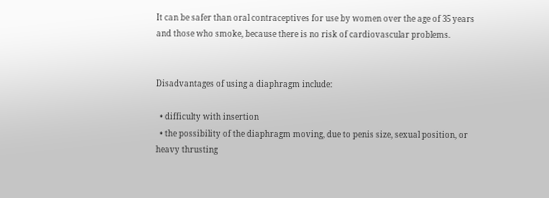It can be safer than oral contraceptives for use by women over the age of 35 years and those who smoke, because there is no risk of cardiovascular problems.


Disadvantages of using a diaphragm include:

  • difficulty with insertion
  • the possibility of the diaphragm moving, due to penis size, sexual position, or heavy thrusting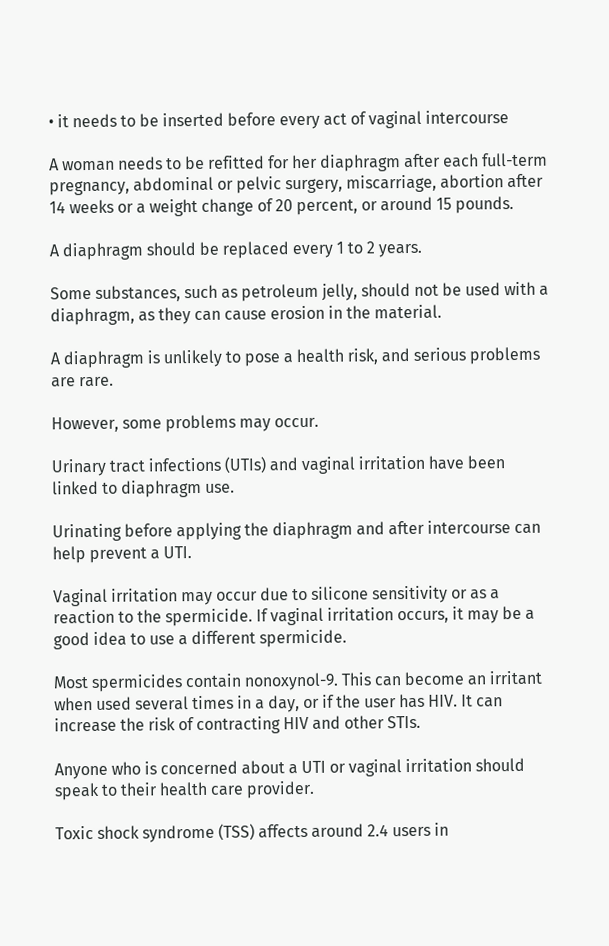• it needs to be inserted before every act of vaginal intercourse

A woman needs to be refitted for her diaphragm after each full-term pregnancy, abdominal or pelvic surgery, miscarriage, abortion after 14 weeks or a weight change of 20 percent, or around 15 pounds.

A diaphragm should be replaced every 1 to 2 years.

Some substances, such as petroleum jelly, should not be used with a diaphragm, as they can cause erosion in the material.

A diaphragm is unlikely to pose a health risk, and serious problems are rare.

However, some problems may occur.

Urinary tract infections (UTIs) and vaginal irritation have been linked to diaphragm use.

Urinating before applying the diaphragm and after intercourse can help prevent a UTI.

Vaginal irritation may occur due to silicone sensitivity or as a reaction to the spermicide. If vaginal irritation occurs, it may be a good idea to use a different spermicide.

Most spermicides contain nonoxynol-9. This can become an irritant when used several times in a day, or if the user has HIV. It can increase the risk of contracting HIV and other STIs.

Anyone who is concerned about a UTI or vaginal irritation should speak to their health care provider.

Toxic shock syndrome (TSS) affects around 2.4 users in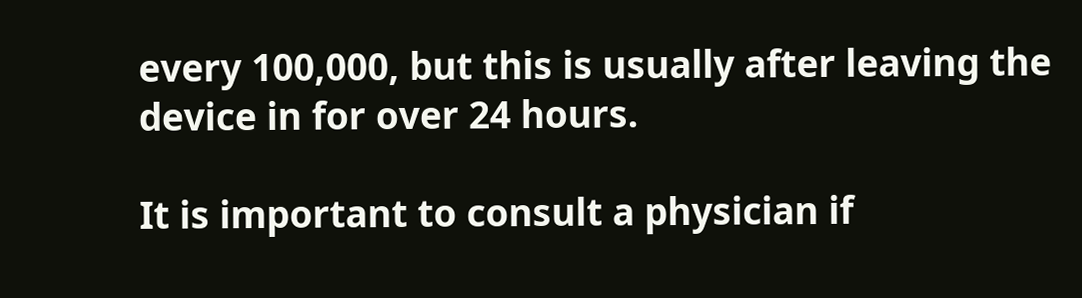every 100,000, but this is usually after leaving the device in for over 24 hours.

It is important to consult a physician if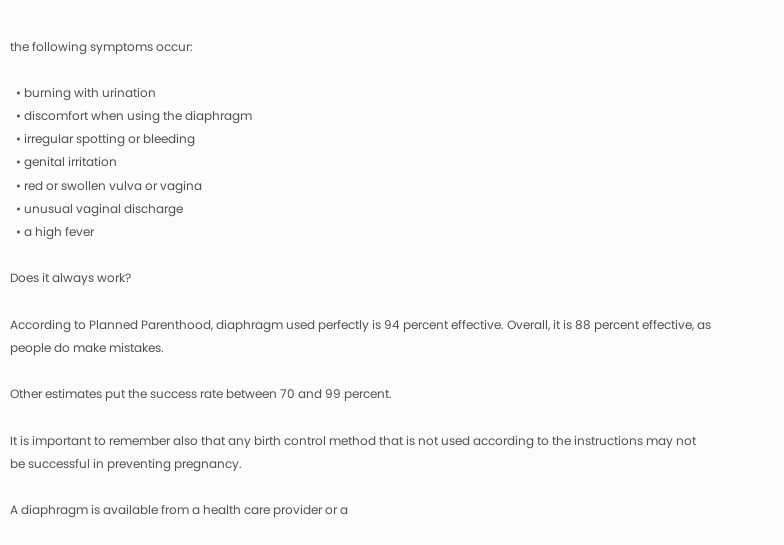the following symptoms occur:

  • burning with urination
  • discomfort when using the diaphragm
  • irregular spotting or bleeding
  • genital irritation
  • red or swollen vulva or vagina
  • unusual vaginal discharge
  • a high fever

Does it always work?

According to Planned Parenthood, diaphragm used perfectly is 94 percent effective. Overall, it is 88 percent effective, as people do make mistakes.

Other estimates put the success rate between 70 and 99 percent.

It is important to remember also that any birth control method that is not used according to the instructions may not be successful in preventing pregnancy.

A diaphragm is available from a health care provider or a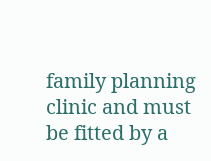family planning clinic and must be fitted by a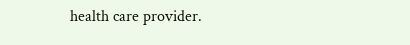health care provider.